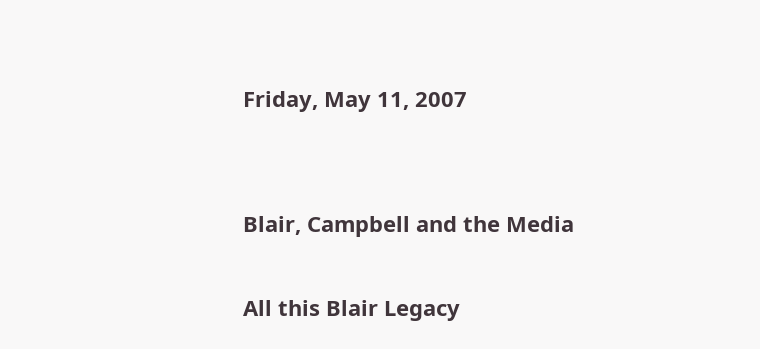Friday, May 11, 2007


Blair, Campbell and the Media

All this Blair Legacy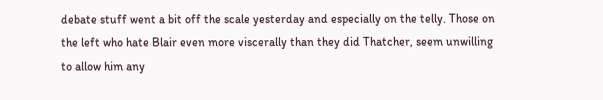debate stuff went a bit off the scale yesterday and especially on the telly. Those on the left who hate Blair even more viscerally than they did Thatcher, seem unwilling to allow him any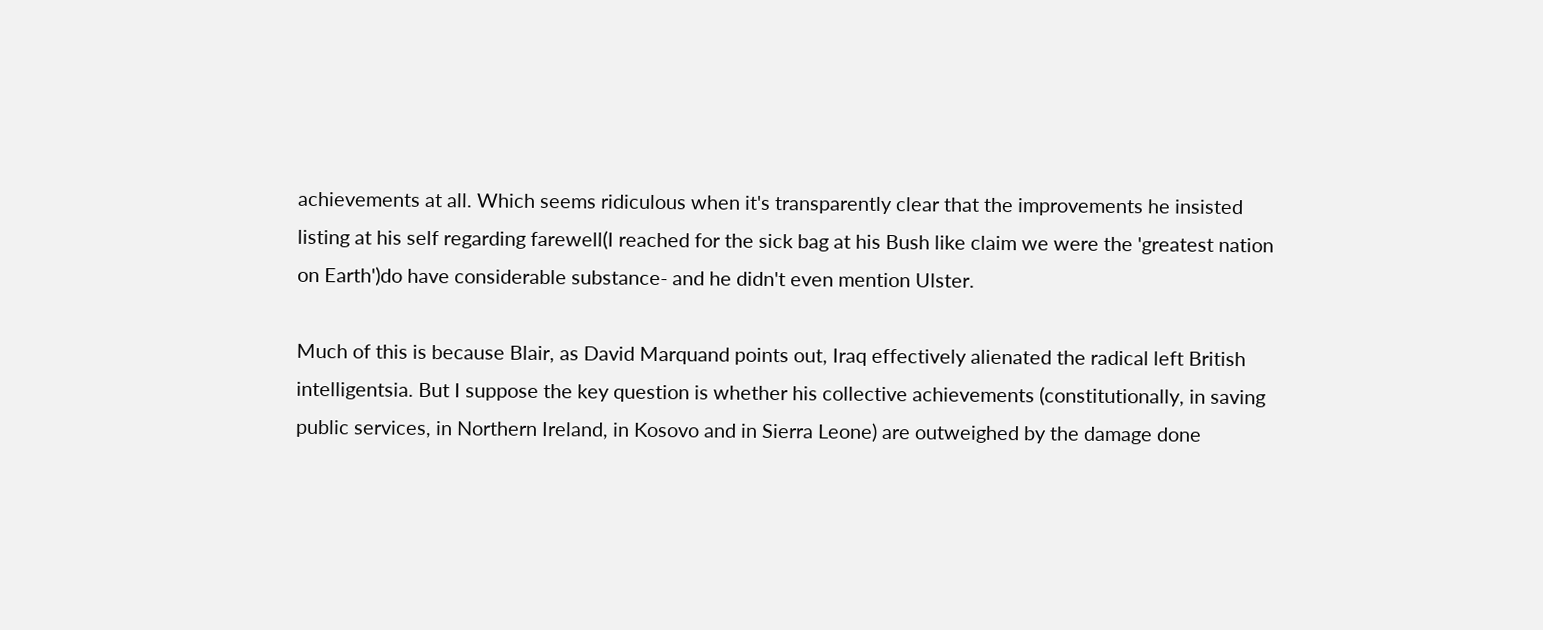achievements at all. Which seems ridiculous when it's transparently clear that the improvements he insisted listing at his self regarding farewell(I reached for the sick bag at his Bush like claim we were the 'greatest nation on Earth')do have considerable substance- and he didn't even mention Ulster.

Much of this is because Blair, as David Marquand points out, Iraq effectively alienated the radical left British intelligentsia. But I suppose the key question is whether his collective achievements (constitutionally, in saving public services, in Northern Ireland, in Kosovo and in Sierra Leone) are outweighed by the damage done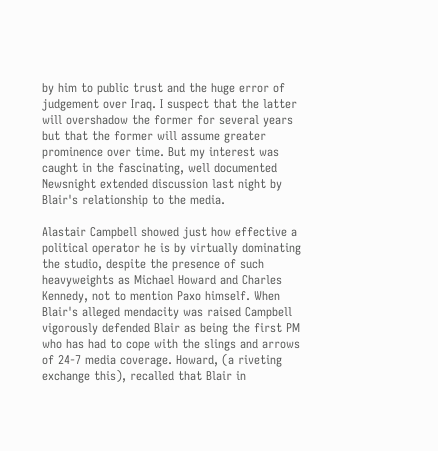by him to public trust and the huge error of judgement over Iraq. I suspect that the latter will overshadow the former for several years but that the former will assume greater prominence over time. But my interest was caught in the fascinating, well documented Newsnight extended discussion last night by Blair's relationship to the media.

Alastair Campbell showed just how effective a political operator he is by virtually dominating the studio, despite the presence of such heavyweights as Michael Howard and Charles Kennedy, not to mention Paxo himself. When Blair's alleged mendacity was raised Campbell vigorously defended Blair as being the first PM who has had to cope with the slings and arrows of 24-7 media coverage. Howard, (a riveting exchange this), recalled that Blair in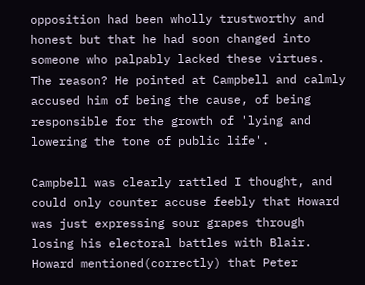opposition had been wholly trustworthy and honest but that he had soon changed into someone who palpably lacked these virtues. The reason? He pointed at Campbell and calmly accused him of being the cause, of being responsible for the growth of 'lying and lowering the tone of public life'.

Campbell was clearly rattled I thought, and could only counter accuse feebly that Howard was just expressing sour grapes through losing his electoral battles with Blair. Howard mentioned(correctly) that Peter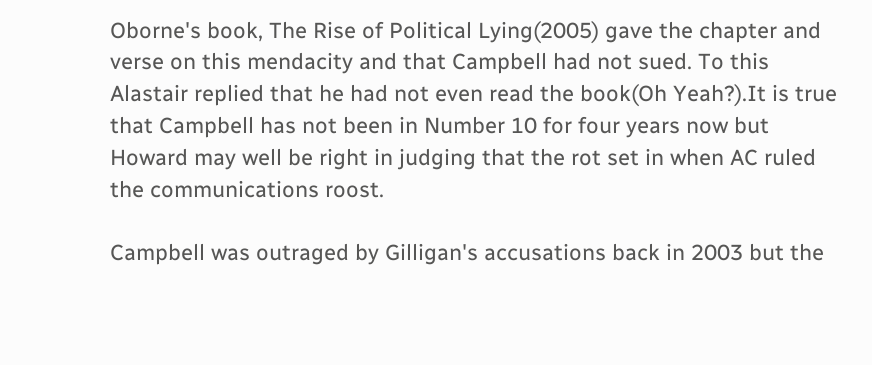Oborne's book, The Rise of Political Lying(2005) gave the chapter and verse on this mendacity and that Campbell had not sued. To this Alastair replied that he had not even read the book(Oh Yeah?).It is true that Campbell has not been in Number 10 for four years now but Howard may well be right in judging that the rot set in when AC ruled the communications roost.

Campbell was outraged by Gilligan's accusations back in 2003 but the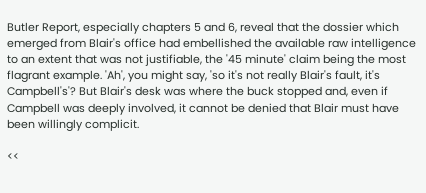Butler Report, especially chapters 5 and 6, reveal that the dossier which emerged from Blair's office had embellished the available raw intelligence to an extent that was not justifiable, the '45 minute' claim being the most flagrant example. 'Ah', you might say, 'so it's not really Blair's fault, it's Campbell's'? But Blair's desk was where the buck stopped and, even if Campbell was deeply involved, it cannot be denied that Blair must have been willingly complicit.

<<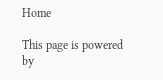Home

This page is powered by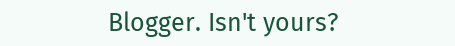Blogger. Isn't yours?